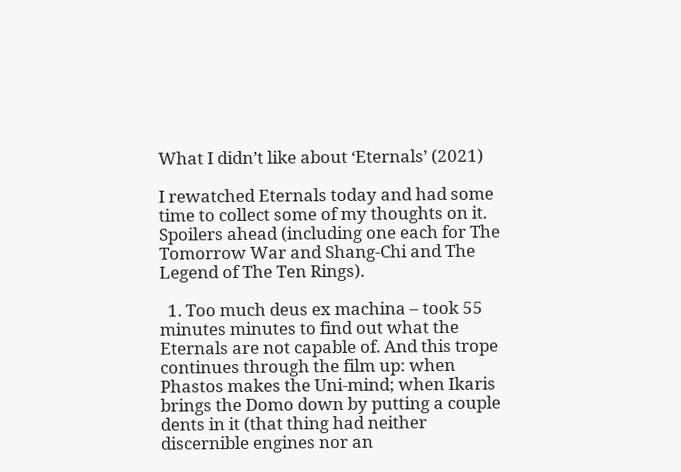What I didn’t like about ‘Eternals’ (2021)

I rewatched Eternals today and had some time to collect some of my thoughts on it. Spoilers ahead (including one each for The Tomorrow War and Shang-Chi and The Legend of The Ten Rings).

  1. Too much deus ex machina – took 55 minutes minutes to find out what the Eternals are not capable of. And this trope continues through the film up: when Phastos makes the Uni-mind; when Ikaris brings the Domo down by putting a couple dents in it (that thing had neither discernible engines nor an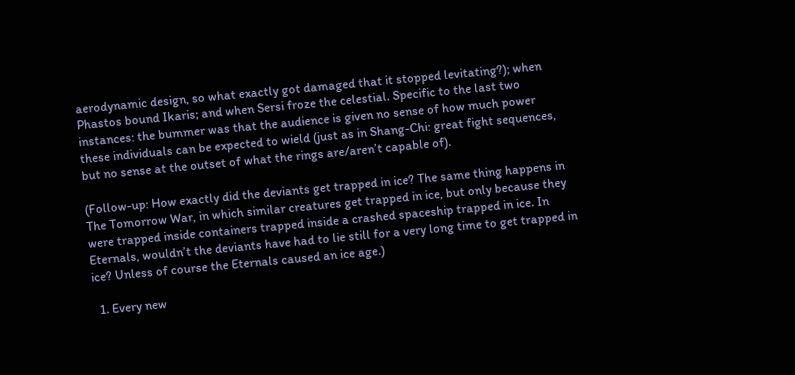aerodynamic design, so what exactly got damaged that it stopped levitating?); when Phastos bound Ikaris; and when Sersi froze the celestial. Specific to the last two instances: the bummer was that the audience is given no sense of how much power these individuals can be expected to wield (just as in Shang-Chi: great fight sequences, but no sense at the outset of what the rings are/aren’t capable of).

(Follow-up: How exactly did the deviants get trapped in ice? The same thing happens in The Tomorrow War, in which similar creatures get trapped in ice, but only because they were trapped inside containers trapped inside a crashed spaceship trapped in ice. In Eternals, wouldn’t the deviants have had to lie still for a very long time to get trapped in ice? Unless of course the Eternals caused an ice age.)

  1. Every new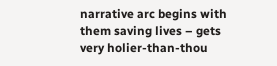narrative arc begins with them saving lives – gets very holier-than-thou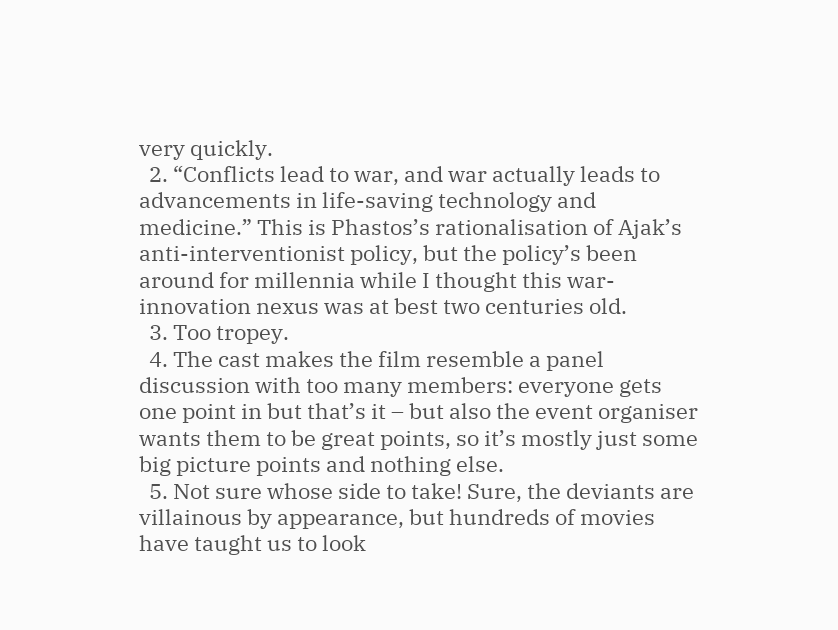very quickly.
  2. “Conflicts lead to war, and war actually leads to advancements in life-saving technology and medicine.” This is Phastos’s rationalisation of Ajak’s anti-interventionist policy, but the policy’s been around for millennia while I thought this war-innovation nexus was at best two centuries old.
  3. Too tropey.
  4. The cast makes the film resemble a panel discussion with too many members: everyone gets one point in but that’s it – but also the event organiser wants them to be great points, so it’s mostly just some big picture points and nothing else.
  5. Not sure whose side to take! Sure, the deviants are villainous by appearance, but hundreds of movies have taught us to look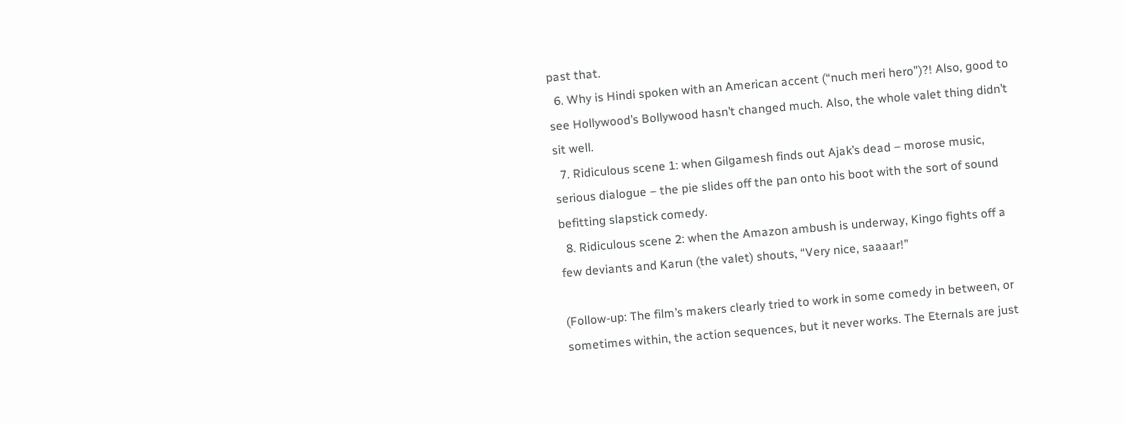past that.
  6. Why is Hindi spoken with an American accent (“nuch meri hero”)?! Also, good to see Hollywood’s Bollywood hasn’t changed much. Also, the whole valet thing didn’t sit well.
  7. Ridiculous scene 1: when Gilgamesh finds out Ajak’s dead – morose music, serious dialogue – the pie slides off the pan onto his boot with the sort of sound befitting slapstick comedy.
  8. Ridiculous scene 2: when the Amazon ambush is underway, Kingo fights off a few deviants and Karun (the valet) shouts, “Very nice, saaaar!”

(Follow-up: The film’s makers clearly tried to work in some comedy in between, or sometimes within, the action sequences, but it never works. The Eternals are just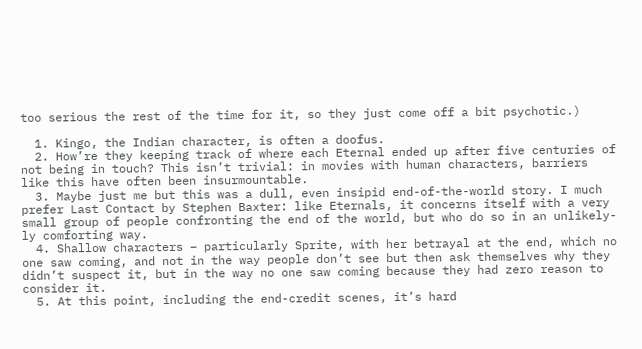too serious the rest of the time for it, so they just come off a bit psychotic.)

  1. Kingo, the Indian character, is often a doofus.
  2. How’re they keeping track of where each Eternal ended up after five centuries of not being in touch? This isn’t trivial: in movies with human characters, barriers like this have often been insurmountable.
  3. Maybe just me but this was a dull, even insipid end-of-the-world story. I much prefer Last Contact by Stephen Baxter: like Eternals, it concerns itself with a very small group of people confronting the end of the world, but who do so in an unlikely-ly comforting way.
  4. Shallow characters – particularly Sprite, with her betrayal at the end, which no one saw coming, and not in the way people don’t see but then ask themselves why they didn’t suspect it, but in the way no one saw coming because they had zero reason to consider it.
  5. At this point, including the end-credit scenes, it’s hard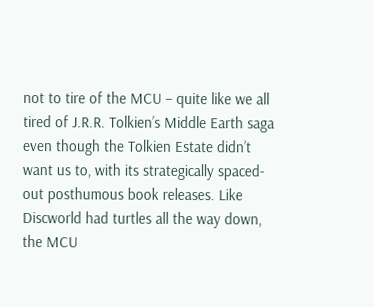not to tire of the MCU – quite like we all tired of J.R.R. Tolkien’s Middle Earth saga even though the Tolkien Estate didn’t want us to, with its strategically spaced-out posthumous book releases. Like Discworld had turtles all the way down, the MCU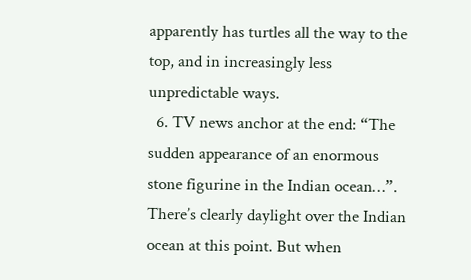apparently has turtles all the way to the top, and in increasingly less unpredictable ways.
  6. TV news anchor at the end: “The sudden appearance of an enormous stone figurine in the Indian ocean…”. There’s clearly daylight over the Indian ocean at this point. But when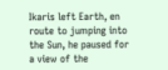Ikaris left Earth, en route to jumping into the Sun, he paused for a view of the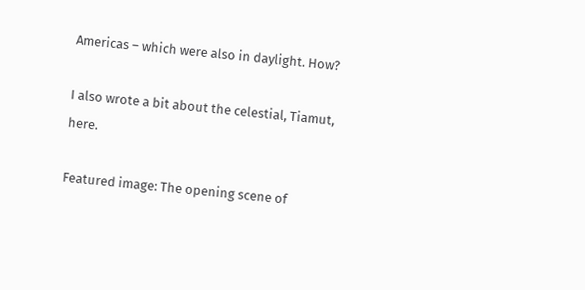Americas – which were also in daylight. How?

I also wrote a bit about the celestial, Tiamut, here.

Featured image: The opening scene of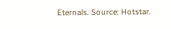Eternals. Source: Hotstar.